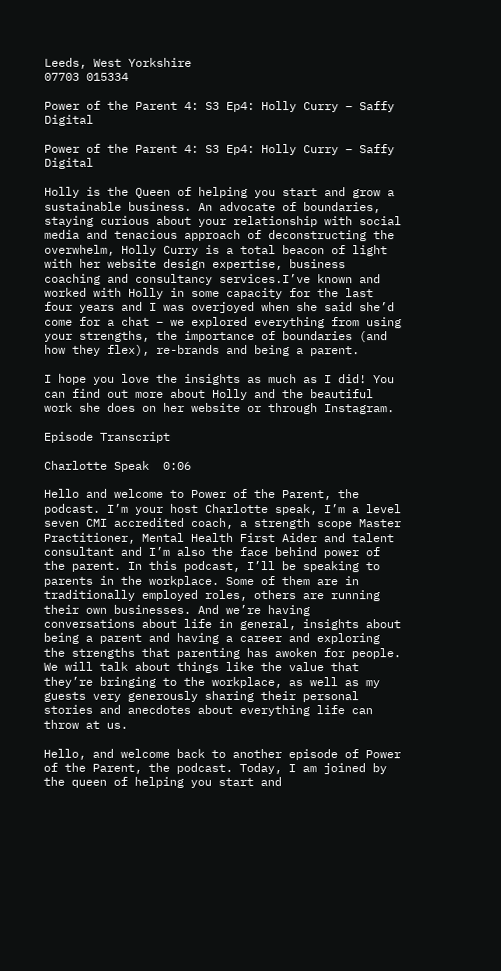Leeds, West Yorkshire
07703 015334

Power of the Parent 4: S3 Ep4: Holly Curry – Saffy Digital

Power of the Parent 4: S3 Ep4: Holly Curry – Saffy Digital

Holly is the Queen of helping you start and grow a sustainable business. An advocate of boundaries, staying curious about your relationship with social media and tenacious approach of deconstructing the overwhelm, Holly Curry is a total beacon of light with her website design expertise, business coaching and consultancy services.I’ve known and worked with Holly in some capacity for the last four years and I was overjoyed when she said she’d come for a chat – we explored everything from using your strengths, the importance of boundaries (and how they flex), re-brands and being a parent.

I hope you love the insights as much as I did! You can find out more about Holly and the beautiful work she does on her website or through Instagram.

Episode Transcript

Charlotte Speak  0:06

Hello and welcome to Power of the Parent, the podcast. I’m your host Charlotte speak, I’m a level seven CMI accredited coach, a strength scope Master Practitioner, Mental Health First Aider and talent consultant and I’m also the face behind power of the parent. In this podcast, I’ll be speaking to parents in the workplace. Some of them are in traditionally employed roles, others are running their own businesses. And we’re having conversations about life in general, insights about being a parent and having a career and exploring the strengths that parenting has awoken for people. We will talk about things like the value that they’re bringing to the workplace, as well as my guests very generously sharing their personal stories and anecdotes about everything life can throw at us.

Hello, and welcome back to another episode of Power of the Parent, the podcast. Today, I am joined by the queen of helping you start and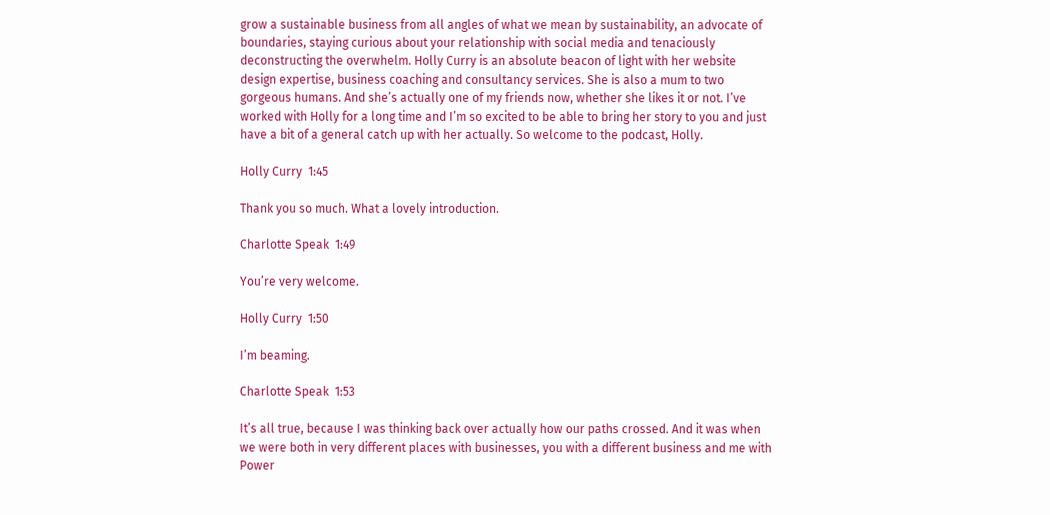grow a sustainable business from all angles of what we mean by sustainability, an advocate of boundaries, staying curious about your relationship with social media and tenaciously deconstructing the overwhelm. Holly Curry is an absolute beacon of light with her website design expertise, business coaching and consultancy services. She is also a mum to two gorgeous humans. And she’s actually one of my friends now, whether she likes it or not. I’ve worked with Holly for a long time and I’m so excited to be able to bring her story to you and just have a bit of a general catch up with her actually. So welcome to the podcast, Holly.

Holly Curry  1:45

Thank you so much. What a lovely introduction.

Charlotte Speak  1:49

You’re very welcome.

Holly Curry  1:50

I’m beaming.

Charlotte Speak  1:53

It’s all true, because I was thinking back over actually how our paths crossed. And it was when we were both in very different places with businesses, you with a different business and me with Power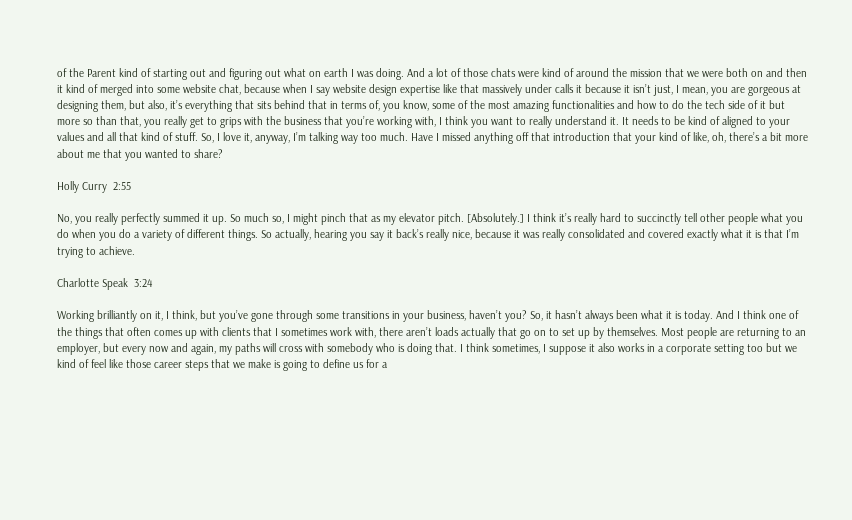of the Parent kind of starting out and figuring out what on earth I was doing. And a lot of those chats were kind of around the mission that we were both on and then it kind of merged into some website chat, because when I say website design expertise like that massively under calls it because it isn’t just, I mean, you are gorgeous at designing them, but also, it’s everything that sits behind that in terms of, you know, some of the most amazing functionalities and how to do the tech side of it but more so than that, you really get to grips with the business that you’re working with, I think you want to really understand it. It needs to be kind of aligned to your values and all that kind of stuff. So, I love it, anyway, I’m talking way too much. Have I missed anything off that introduction that your kind of like, oh, there’s a bit more about me that you wanted to share?

Holly Curry  2:55

No, you really perfectly summed it up. So much so, I might pinch that as my elevator pitch. [Absolutely.] I think it’s really hard to succinctly tell other people what you do when you do a variety of different things. So actually, hearing you say it back’s really nice, because it was really consolidated and covered exactly what it is that I’m trying to achieve.

Charlotte Speak  3:24

Working brilliantly on it, I think, but you’ve gone through some transitions in your business, haven’t you? So, it hasn’t always been what it is today. And I think one of the things that often comes up with clients that I sometimes work with, there aren’t loads actually that go on to set up by themselves. Most people are returning to an employer, but every now and again, my paths will cross with somebody who is doing that. I think sometimes, I suppose it also works in a corporate setting too but we kind of feel like those career steps that we make is going to define us for a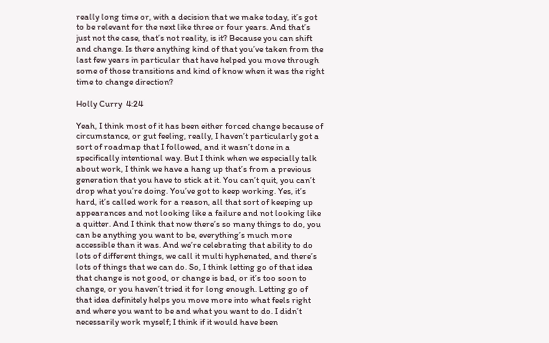really long time or, with a decision that we make today, it’s got to be relevant for the next like three or four years. And that’s just not the case, that’s not reality, is it? Because you can shift and change. Is there anything kind of that you’ve taken from the last few years in particular that have helped you move through some of those transitions and kind of know when it was the right time to change direction?

Holly Curry  4:24

Yeah, I think most of it has been either forced change because of circumstance, or gut feeling, really, I haven’t particularly got a sort of roadmap that I followed, and it wasn’t done in a specifically intentional way. But I think when we especially talk about work, I think we have a hang up that’s from a previous generation that you have to stick at it. You can’t quit, you can’t drop what you’re doing. You’ve got to keep working. Yes, it’s hard, it’s called work for a reason, all that sort of keeping up appearances and not looking like a failure and not looking like a quitter. And I think that now there’s so many things to do, you can be anything you want to be, everything’s much more accessible than it was. And we’re celebrating that ability to do lots of different things, we call it multi hyphenated, and there’s lots of things that we can do. So, I think letting go of that idea that change is not good, or change is bad, or it’s too soon to change, or you haven’t tried it for long enough. Letting go of that idea definitely helps you move more into what feels right and where you want to be and what you want to do. I didn’t necessarily work myself; I think if it would have been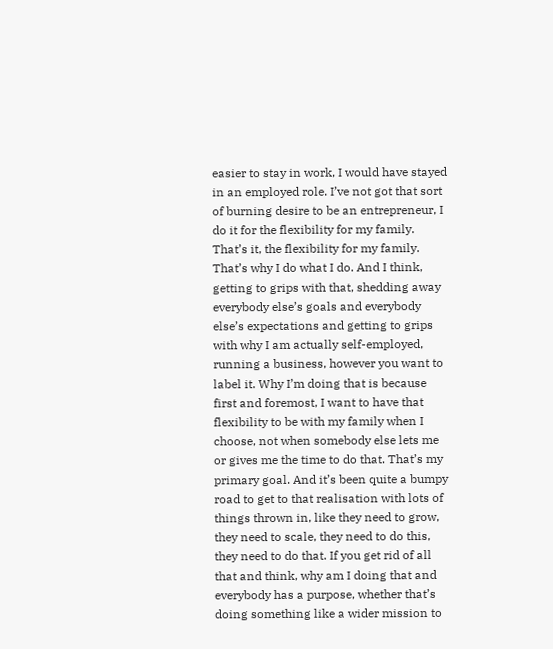easier to stay in work, I would have stayed in an employed role. I’ve not got that sort of burning desire to be an entrepreneur, I do it for the flexibility for my family. That’s it, the flexibility for my family. That’s why I do what I do. And I think, getting to grips with that, shedding away everybody else’s goals and everybody else’s expectations and getting to grips with why I am actually self-employed, running a business, however you want to label it. Why I’m doing that is because first and foremost, I want to have that flexibility to be with my family when I choose, not when somebody else lets me or gives me the time to do that. That’s my primary goal. And it’s been quite a bumpy road to get to that realisation with lots of things thrown in, like they need to grow, they need to scale, they need to do this, they need to do that. If you get rid of all that and think, why am I doing that and everybody has a purpose, whether that’s doing something like a wider mission to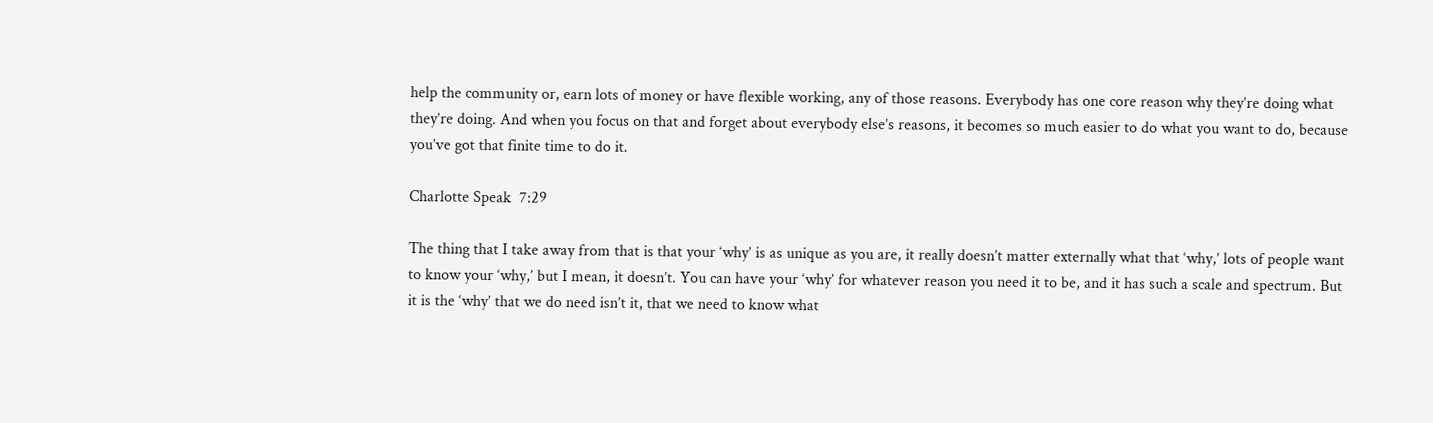help the community or, earn lots of money or have flexible working, any of those reasons. Everybody has one core reason why they’re doing what they’re doing. And when you focus on that and forget about everybody else’s reasons, it becomes so much easier to do what you want to do, because you’ve got that finite time to do it.

Charlotte Speak  7:29

The thing that I take away from that is that your ‘why’ is as unique as you are, it really doesn’t matter externally what that ‘why,’ lots of people want to know your ‘why,’ but I mean, it doesn’t. You can have your ‘why’ for whatever reason you need it to be, and it has such a scale and spectrum. But it is the ‘why’ that we do need isn’t it, that we need to know what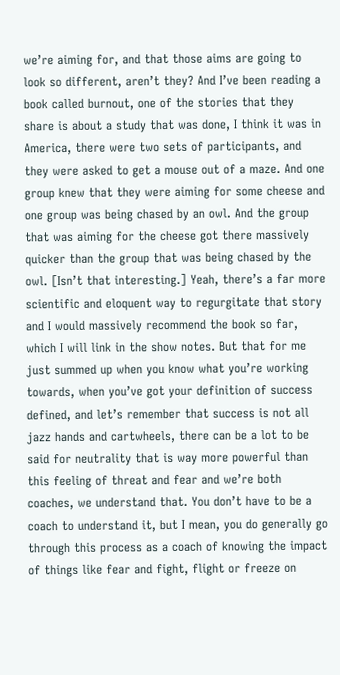we’re aiming for, and that those aims are going to look so different, aren’t they? And I’ve been reading a book called burnout, one of the stories that they share is about a study that was done, I think it was in America, there were two sets of participants, and they were asked to get a mouse out of a maze. And one group knew that they were aiming for some cheese and one group was being chased by an owl. And the group that was aiming for the cheese got there massively quicker than the group that was being chased by the owl. [Isn’t that interesting.] Yeah, there’s a far more scientific and eloquent way to regurgitate that story and I would massively recommend the book so far, which I will link in the show notes. But that for me just summed up when you know what you’re working towards, when you’ve got your definition of success defined, and let’s remember that success is not all jazz hands and cartwheels, there can be a lot to be said for neutrality that is way more powerful than this feeling of threat and fear and we’re both coaches, we understand that. You don’t have to be a coach to understand it, but I mean, you do generally go through this process as a coach of knowing the impact of things like fear and fight, flight or freeze on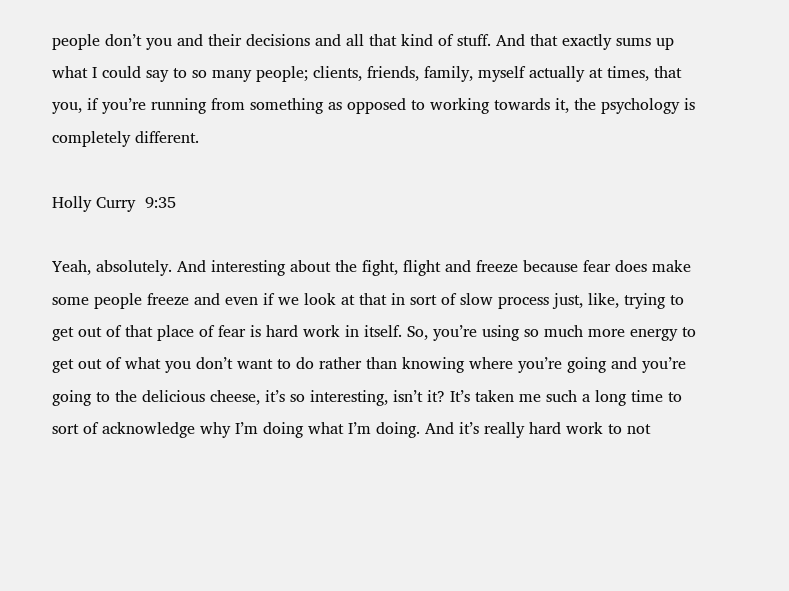people don’t you and their decisions and all that kind of stuff. And that exactly sums up what I could say to so many people; clients, friends, family, myself actually at times, that you, if you’re running from something as opposed to working towards it, the psychology is completely different.

Holly Curry  9:35

Yeah, absolutely. And interesting about the fight, flight and freeze because fear does make some people freeze and even if we look at that in sort of slow process just, like, trying to get out of that place of fear is hard work in itself. So, you’re using so much more energy to get out of what you don’t want to do rather than knowing where you’re going and you’re going to the delicious cheese, it’s so interesting, isn’t it? It’s taken me such a long time to sort of acknowledge why I’m doing what I’m doing. And it’s really hard work to not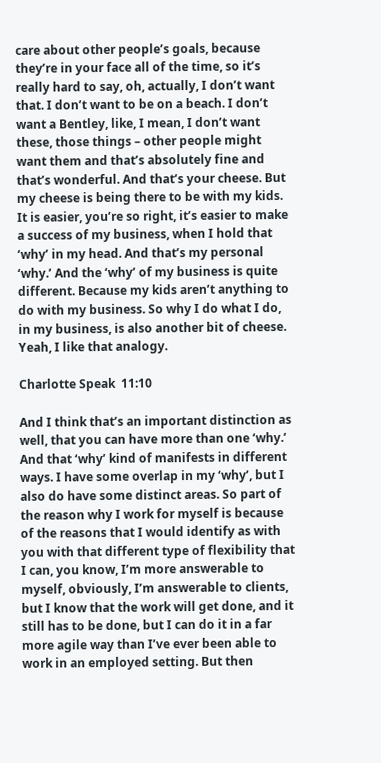care about other people’s goals, because they’re in your face all of the time, so it’s really hard to say, oh, actually, I don’t want that. I don’t want to be on a beach. I don’t want a Bentley, like, I mean, I don’t want these, those things – other people might want them and that’s absolutely fine and that’s wonderful. And that’s your cheese. But my cheese is being there to be with my kids. It is easier, you’re so right, it’s easier to make a success of my business, when I hold that ‘why’ in my head. And that’s my personal ‘why.’ And the ‘why’ of my business is quite different. Because my kids aren’t anything to do with my business. So why I do what I do, in my business, is also another bit of cheese. Yeah, I like that analogy.

Charlotte Speak  11:10

And I think that’s an important distinction as well, that you can have more than one ‘why.’ And that ‘why’ kind of manifests in different ways. I have some overlap in my ‘why’, but I also do have some distinct areas. So part of the reason why I work for myself is because of the reasons that I would identify as with you with that different type of flexibility that I can, you know, I’m more answerable to myself, obviously, I’m answerable to clients, but I know that the work will get done, and it still has to be done, but I can do it in a far more agile way than I’ve ever been able to work in an employed setting. But then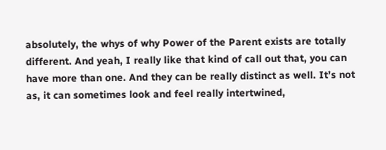absolutely, the whys of why Power of the Parent exists are totally different. And yeah, I really like that kind of call out that, you can have more than one. And they can be really distinct as well. It’s not as, it can sometimes look and feel really intertwined,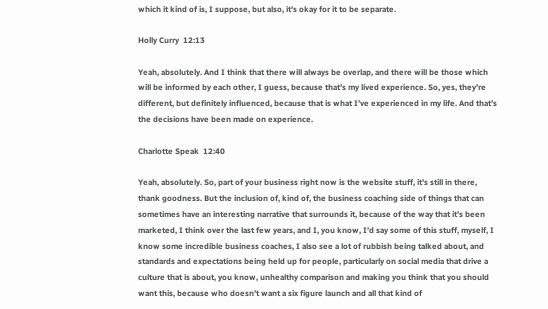which it kind of is, I suppose, but also, it’s okay for it to be separate.

Holly Curry  12:13

Yeah, absolutely. And I think that there will always be overlap, and there will be those which will be informed by each other, I guess, because that’s my lived experience. So, yes, they’re different, but definitely influenced, because that is what I’ve experienced in my life. And that’s the decisions have been made on experience.

Charlotte Speak  12:40

Yeah, absolutely. So, part of your business right now is the website stuff, it’s still in there, thank goodness. But the inclusion of, kind of, the business coaching side of things that can sometimes have an interesting narrative that surrounds it, because of the way that it’s been marketed, I think over the last few years, and I, you know, I’d say some of this stuff, myself, I know some incredible business coaches, I also see a lot of rubbish being talked about, and standards and expectations being held up for people, particularly on social media that drive a culture that is about, you know, unhealthy comparison and making you think that you should want this, because who doesn’t want a six figure launch and all that kind of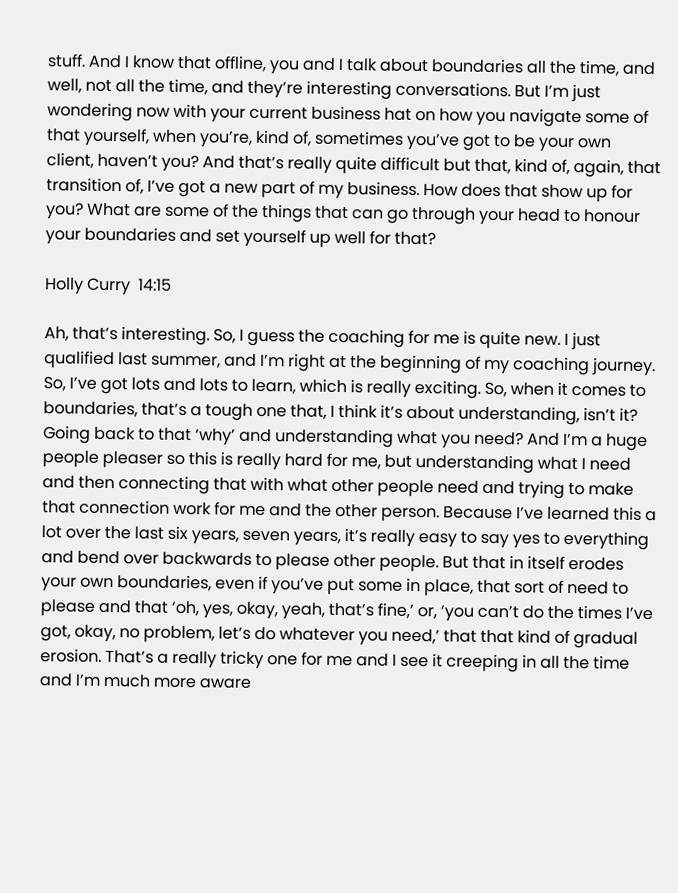stuff. And I know that offline, you and I talk about boundaries all the time, and well, not all the time, and they’re interesting conversations. But I’m just wondering now with your current business hat on how you navigate some of that yourself, when you’re, kind of, sometimes you’ve got to be your own client, haven’t you? And that’s really quite difficult but that, kind of, again, that transition of, I’ve got a new part of my business. How does that show up for you? What are some of the things that can go through your head to honour your boundaries and set yourself up well for that?

Holly Curry  14:15

Ah, that’s interesting. So, I guess the coaching for me is quite new. I just qualified last summer, and I’m right at the beginning of my coaching journey. So, I’ve got lots and lots to learn, which is really exciting. So, when it comes to boundaries, that’s a tough one that, I think it’s about understanding, isn’t it? Going back to that ‘why’ and understanding what you need? And I’m a huge people pleaser so this is really hard for me, but understanding what I need and then connecting that with what other people need and trying to make that connection work for me and the other person. Because I’ve learned this a lot over the last six years, seven years, it’s really easy to say yes to everything and bend over backwards to please other people. But that in itself erodes your own boundaries, even if you’ve put some in place, that sort of need to please and that ‘oh, yes, okay, yeah, that’s fine,’ or, ‘you can’t do the times I’ve got, okay, no problem, let’s do whatever you need,’ that that kind of gradual erosion. That’s a really tricky one for me and I see it creeping in all the time and I’m much more aware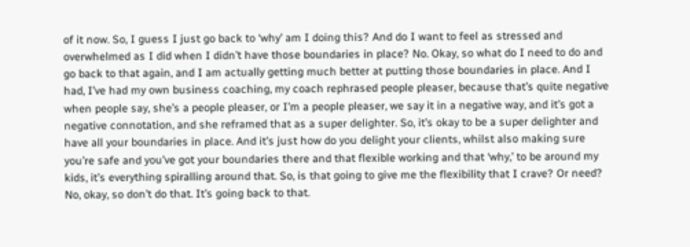of it now. So, I guess I just go back to ‘why’ am I doing this? And do I want to feel as stressed and overwhelmed as I did when I didn’t have those boundaries in place? No. Okay, so what do I need to do and go back to that again, and I am actually getting much better at putting those boundaries in place. And I had, I’ve had my own business coaching, my coach rephrased people pleaser, because that’s quite negative when people say, she’s a people pleaser, or I’m a people pleaser, we say it in a negative way, and it’s got a negative connotation, and she reframed that as a super delighter. So, it’s okay to be a super delighter and have all your boundaries in place. And it’s just how do you delight your clients, whilst also making sure you’re safe and you’ve got your boundaries there and that flexible working and that ‘why,’ to be around my kids, it’s everything spiralling around that. So, is that going to give me the flexibility that I crave? Or need? No, okay, so don’t do that. It’s going back to that.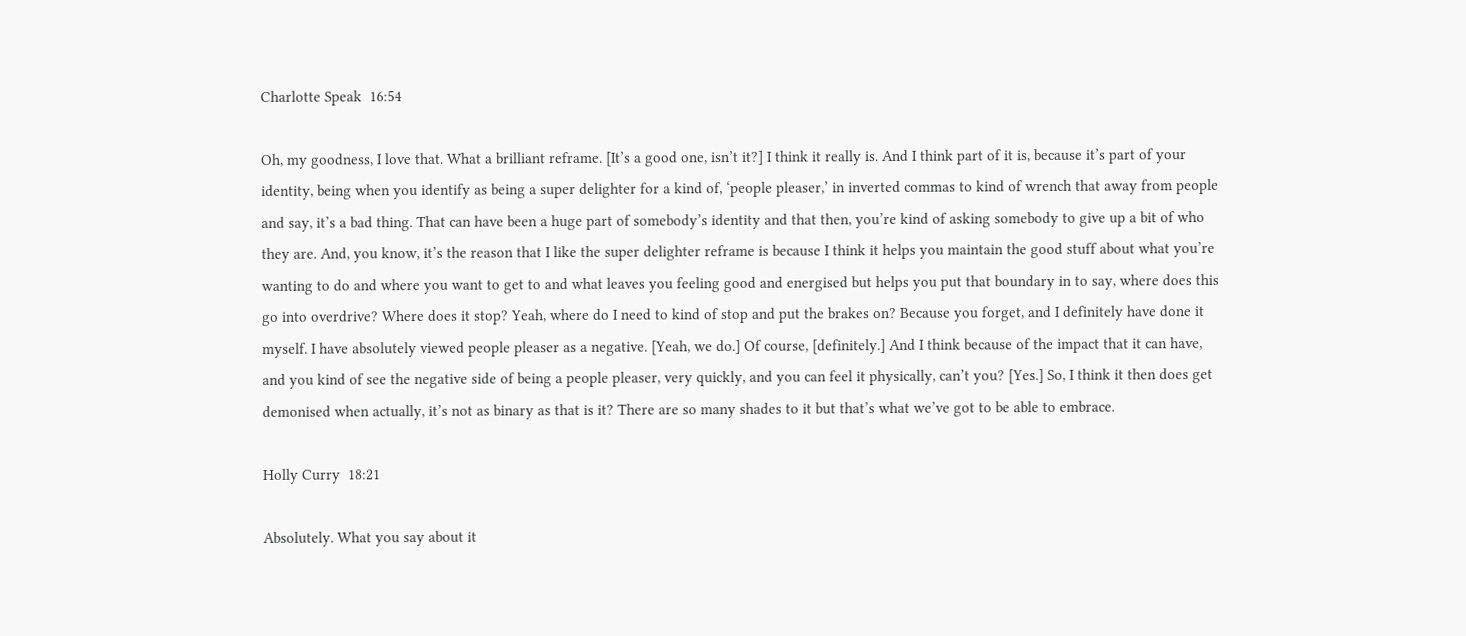Charlotte Speak  16:54

Oh, my goodness, I love that. What a brilliant reframe. [It’s a good one, isn’t it?] I think it really is. And I think part of it is, because it’s part of your identity, being when you identify as being a super delighter for a kind of, ‘people pleaser,’ in inverted commas to kind of wrench that away from people and say, it’s a bad thing. That can have been a huge part of somebody’s identity and that then, you’re kind of asking somebody to give up a bit of who they are. And, you know, it’s the reason that I like the super delighter reframe is because I think it helps you maintain the good stuff about what you’re wanting to do and where you want to get to and what leaves you feeling good and energised but helps you put that boundary in to say, where does this go into overdrive? Where does it stop? Yeah, where do I need to kind of stop and put the brakes on? Because you forget, and I definitely have done it myself. I have absolutely viewed people pleaser as a negative. [Yeah, we do.] Of course, [definitely.] And I think because of the impact that it can have, and you kind of see the negative side of being a people pleaser, very quickly, and you can feel it physically, can’t you? [Yes.] So, I think it then does get demonised when actually, it’s not as binary as that is it? There are so many shades to it but that’s what we’ve got to be able to embrace.

Holly Curry  18:21

Absolutely. What you say about it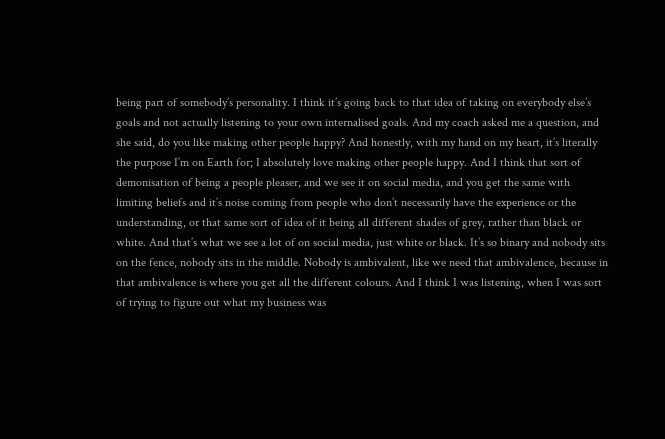being part of somebody’s personality. I think it’s going back to that idea of taking on everybody else’s goals and not actually listening to your own internalised goals. And my coach asked me a question, and she said, do you like making other people happy? And honestly, with my hand on my heart, it’s literally the purpose I’m on Earth for; I absolutely love making other people happy. And I think that sort of demonisation of being a people pleaser, and we see it on social media, and you get the same with limiting beliefs and it’s noise coming from people who don’t necessarily have the experience or the understanding, or that same sort of idea of it being all different shades of grey, rather than black or white. And that’s what we see a lot of on social media, just white or black. It’s so binary and nobody sits on the fence, nobody sits in the middle. Nobody is ambivalent, like we need that ambivalence, because in that ambivalence is where you get all the different colours. And I think I was listening, when I was sort of trying to figure out what my business was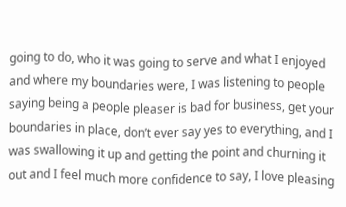going to do, who it was going to serve and what I enjoyed and where my boundaries were, I was listening to people saying being a people pleaser is bad for business, get your boundaries in place, don’t ever say yes to everything, and I was swallowing it up and getting the point and churning it out and I feel much more confidence to say, I love pleasing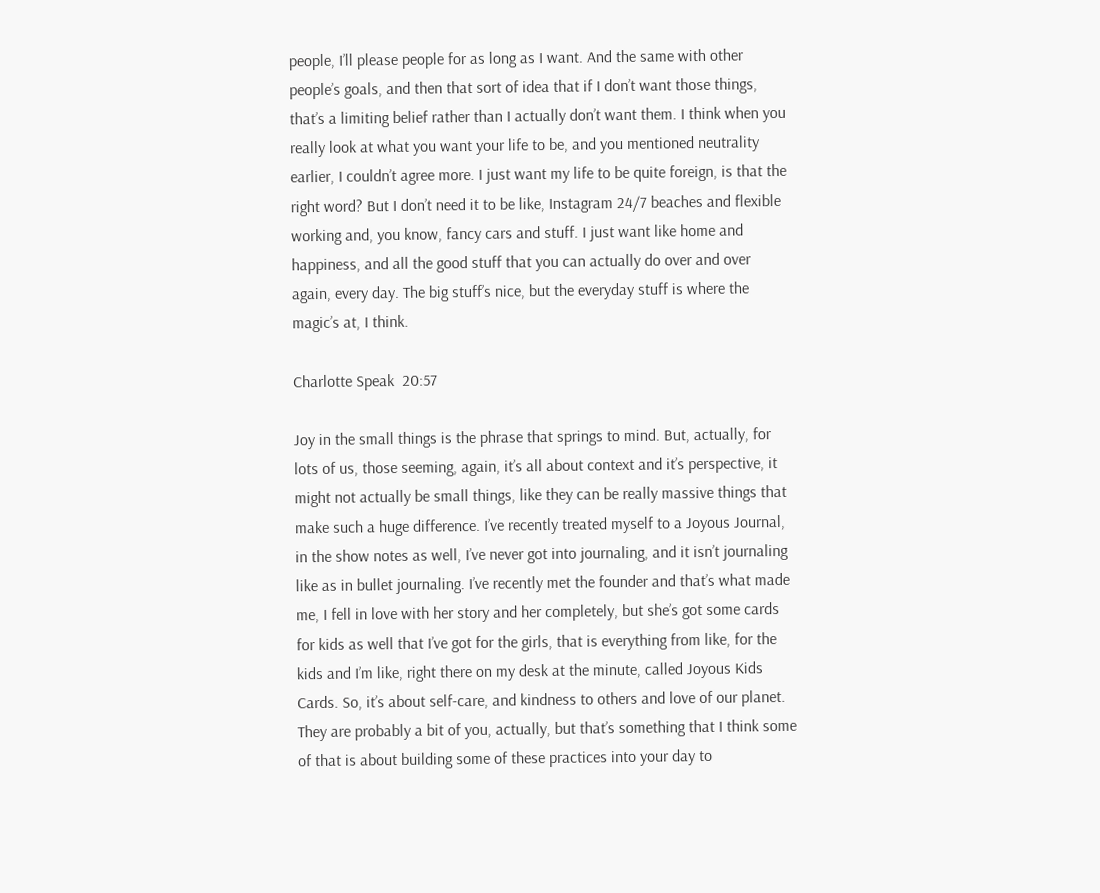people, I’ll please people for as long as I want. And the same with other people’s goals, and then that sort of idea that if I don’t want those things, that’s a limiting belief rather than I actually don’t want them. I think when you really look at what you want your life to be, and you mentioned neutrality earlier, I couldn’t agree more. I just want my life to be quite foreign, is that the right word? But I don’t need it to be like, Instagram 24/7 beaches and flexible working and, you know, fancy cars and stuff. I just want like home and happiness, and all the good stuff that you can actually do over and over again, every day. The big stuff’s nice, but the everyday stuff is where the magic’s at, I think.

Charlotte Speak  20:57

Joy in the small things is the phrase that springs to mind. But, actually, for lots of us, those seeming, again, it’s all about context and it’s perspective, it might not actually be small things, like they can be really massive things that make such a huge difference. I’ve recently treated myself to a Joyous Journal, in the show notes as well, I’ve never got into journaling, and it isn’t journaling like as in bullet journaling. I’ve recently met the founder and that’s what made me, I fell in love with her story and her completely, but she’s got some cards for kids as well that I’ve got for the girls, that is everything from like, for the kids and I’m like, right there on my desk at the minute, called Joyous Kids Cards. So, it’s about self-care, and kindness to others and love of our planet. They are probably a bit of you, actually, but that’s something that I think some of that is about building some of these practices into your day to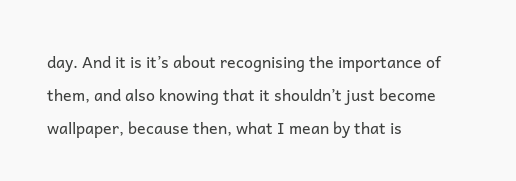day. And it is it’s about recognising the importance of them, and also knowing that it shouldn’t just become wallpaper, because then, what I mean by that is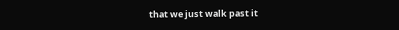that we just walk past it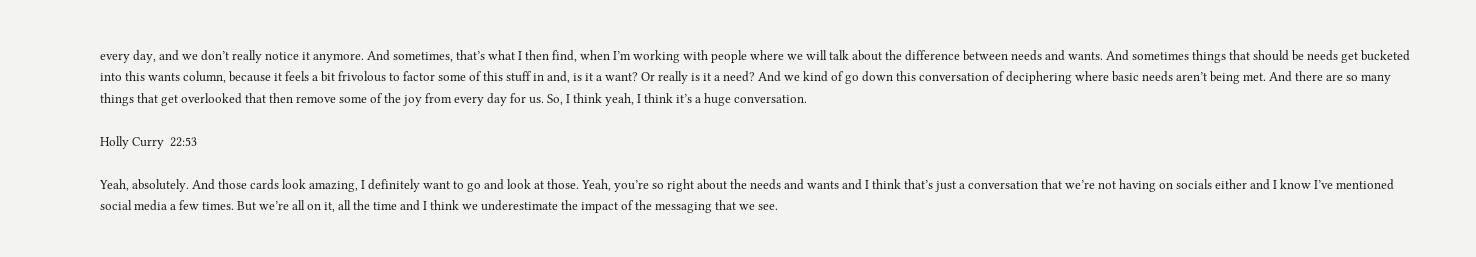every day, and we don’t really notice it anymore. And sometimes, that’s what I then find, when I’m working with people where we will talk about the difference between needs and wants. And sometimes things that should be needs get bucketed into this wants column, because it feels a bit frivolous to factor some of this stuff in and, is it a want? Or really is it a need? And we kind of go down this conversation of deciphering where basic needs aren’t being met. And there are so many things that get overlooked that then remove some of the joy from every day for us. So, I think yeah, I think it’s a huge conversation.

Holly Curry  22:53

Yeah, absolutely. And those cards look amazing, I definitely want to go and look at those. Yeah, you’re so right about the needs and wants and I think that’s just a conversation that we’re not having on socials either and I know I’ve mentioned social media a few times. But we’re all on it, all the time and I think we underestimate the impact of the messaging that we see.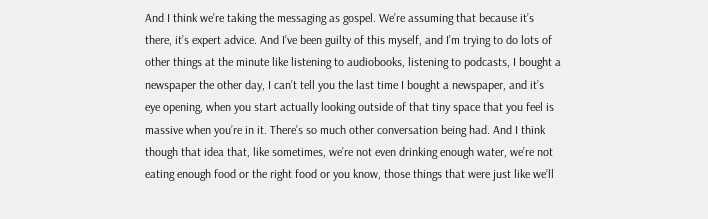And I think we’re taking the messaging as gospel. We’re assuming that because it’s there, it’s expert advice. And I’ve been guilty of this myself, and I’m trying to do lots of other things at the minute like listening to audiobooks, listening to podcasts, I bought a newspaper the other day, I can’t tell you the last time I bought a newspaper, and it’s eye opening, when you start actually looking outside of that tiny space that you feel is massive when you’re in it. There’s so much other conversation being had. And I think though that idea that, like sometimes, we’re not even drinking enough water, we’re not eating enough food or the right food or you know, those things that were just like we’ll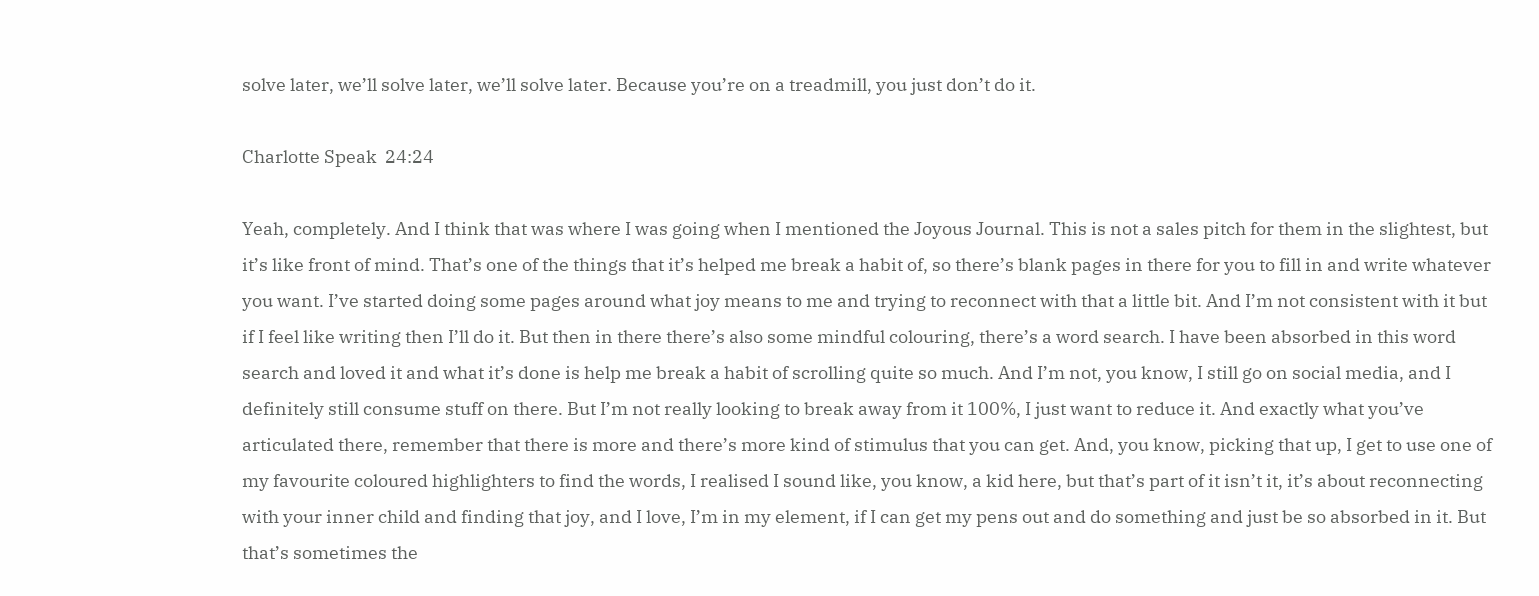solve later, we’ll solve later, we’ll solve later. Because you’re on a treadmill, you just don’t do it.

Charlotte Speak  24:24

Yeah, completely. And I think that was where I was going when I mentioned the Joyous Journal. This is not a sales pitch for them in the slightest, but it’s like front of mind. That’s one of the things that it’s helped me break a habit of, so there’s blank pages in there for you to fill in and write whatever you want. I’ve started doing some pages around what joy means to me and trying to reconnect with that a little bit. And I’m not consistent with it but if I feel like writing then I’ll do it. But then in there there’s also some mindful colouring, there’s a word search. I have been absorbed in this word search and loved it and what it’s done is help me break a habit of scrolling quite so much. And I’m not, you know, I still go on social media, and I definitely still consume stuff on there. But I’m not really looking to break away from it 100%, I just want to reduce it. And exactly what you’ve articulated there, remember that there is more and there’s more kind of stimulus that you can get. And, you know, picking that up, I get to use one of my favourite coloured highlighters to find the words, I realised I sound like, you know, a kid here, but that’s part of it isn’t it, it’s about reconnecting with your inner child and finding that joy, and I love, I’m in my element, if I can get my pens out and do something and just be so absorbed in it. But that’s sometimes the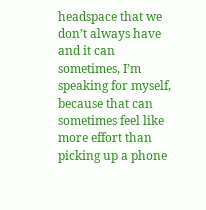headspace that we don’t always have and it can sometimes, I’m speaking for myself, because that can sometimes feel like more effort than picking up a phone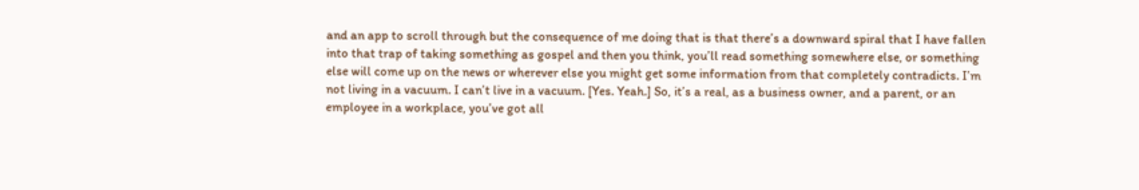and an app to scroll through but the consequence of me doing that is that there’s a downward spiral that I have fallen into that trap of taking something as gospel and then you think, you’ll read something somewhere else, or something else will come up on the news or wherever else you might get some information from that completely contradicts. I’m not living in a vacuum. I can’t live in a vacuum. [Yes. Yeah.] So, it’s a real, as a business owner, and a parent, or an employee in a workplace, you’ve got all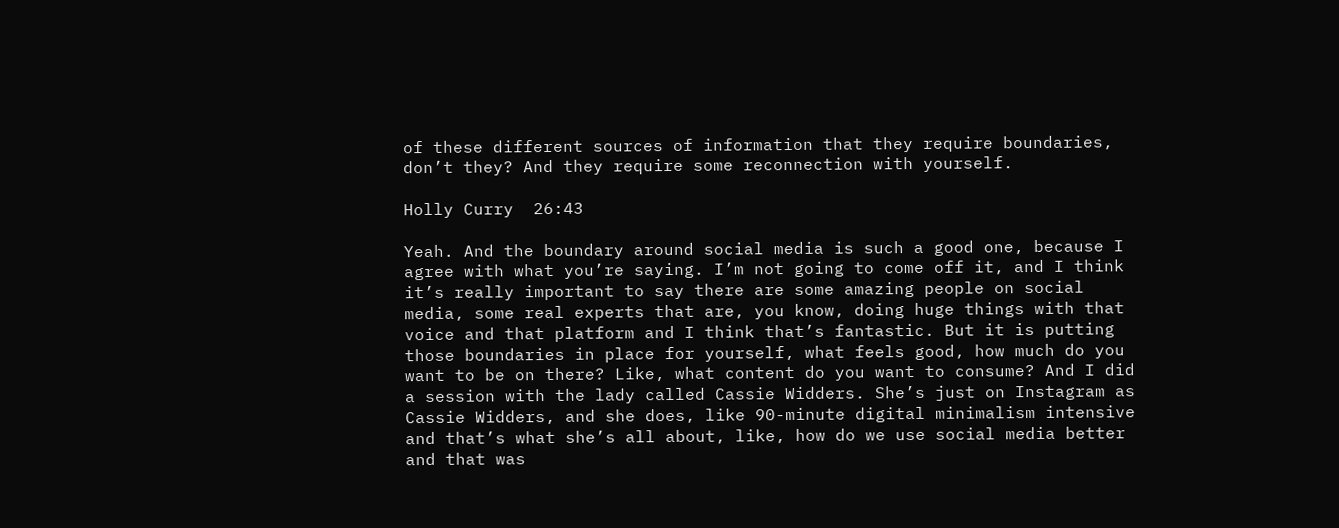of these different sources of information that they require boundaries, don’t they? And they require some reconnection with yourself.

Holly Curry  26:43

Yeah. And the boundary around social media is such a good one, because I agree with what you’re saying. I’m not going to come off it, and I think it’s really important to say there are some amazing people on social media, some real experts that are, you know, doing huge things with that voice and that platform and I think that’s fantastic. But it is putting those boundaries in place for yourself, what feels good, how much do you want to be on there? Like, what content do you want to consume? And I did a session with the lady called Cassie Widders. She’s just on Instagram as Cassie Widders, and she does, like 90-minute digital minimalism intensive and that’s what she’s all about, like, how do we use social media better and that was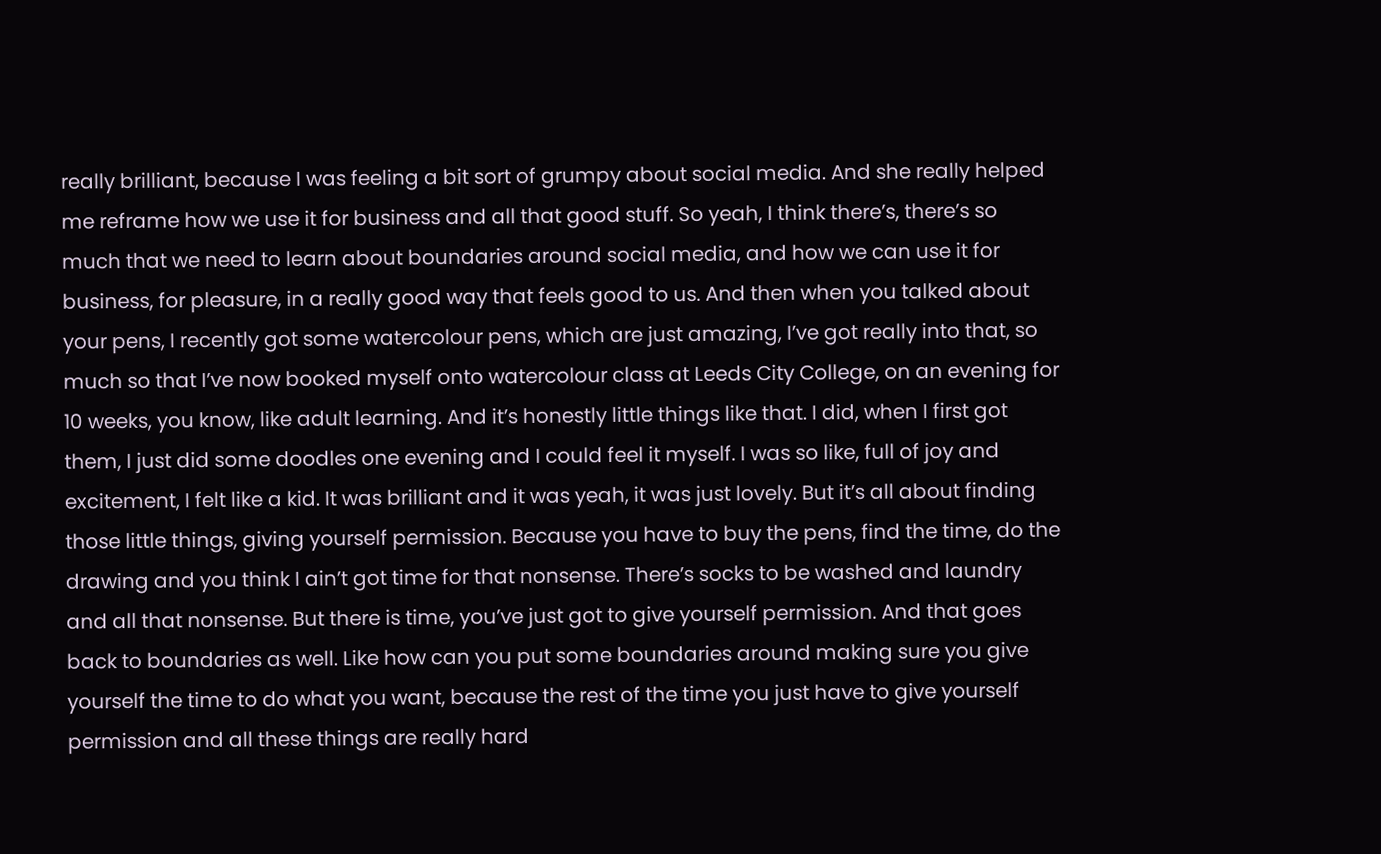really brilliant, because I was feeling a bit sort of grumpy about social media. And she really helped me reframe how we use it for business and all that good stuff. So yeah, I think there’s, there’s so much that we need to learn about boundaries around social media, and how we can use it for business, for pleasure, in a really good way that feels good to us. And then when you talked about your pens, I recently got some watercolour pens, which are just amazing, I’ve got really into that, so much so that I’ve now booked myself onto watercolour class at Leeds City College, on an evening for 10 weeks, you know, like adult learning. And it’s honestly little things like that. I did, when I first got them, I just did some doodles one evening and I could feel it myself. I was so like, full of joy and excitement, I felt like a kid. It was brilliant and it was yeah, it was just lovely. But it’s all about finding those little things, giving yourself permission. Because you have to buy the pens, find the time, do the drawing and you think I ain’t got time for that nonsense. There’s socks to be washed and laundry and all that nonsense. But there is time, you’ve just got to give yourself permission. And that goes back to boundaries as well. Like how can you put some boundaries around making sure you give yourself the time to do what you want, because the rest of the time you just have to give yourself permission and all these things are really hard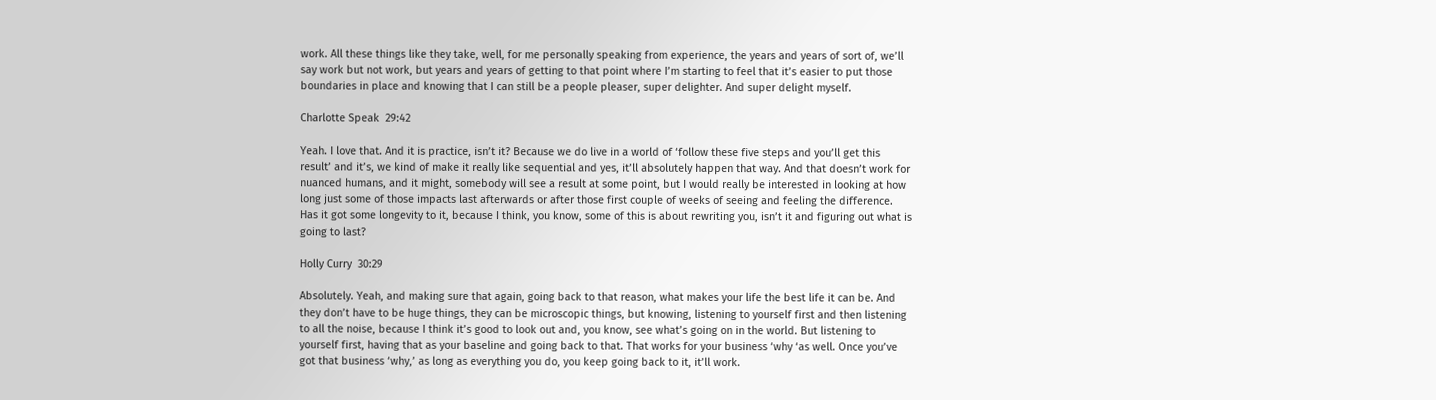work. All these things like they take, well, for me personally speaking from experience, the years and years of sort of, we’ll say work but not work, but years and years of getting to that point where I’m starting to feel that it’s easier to put those boundaries in place and knowing that I can still be a people pleaser, super delighter. And super delight myself.

Charlotte Speak  29:42

Yeah. I love that. And it is practice, isn’t it? Because we do live in a world of ‘follow these five steps and you’ll get this result’ and it’s, we kind of make it really like sequential and yes, it’ll absolutely happen that way. And that doesn’t work for nuanced humans, and it might, somebody will see a result at some point, but I would really be interested in looking at how long just some of those impacts last afterwards or after those first couple of weeks of seeing and feeling the difference. Has it got some longevity to it, because I think, you know, some of this is about rewriting you, isn’t it and figuring out what is going to last?

Holly Curry  30:29

Absolutely. Yeah, and making sure that again, going back to that reason, what makes your life the best life it can be. And they don’t have to be huge things, they can be microscopic things, but knowing, listening to yourself first and then listening to all the noise, because I think it’s good to look out and, you know, see what’s going on in the world. But listening to yourself first, having that as your baseline and going back to that. That works for your business ‘why ‘as well. Once you’ve got that business ‘why,’ as long as everything you do, you keep going back to it, it’ll work.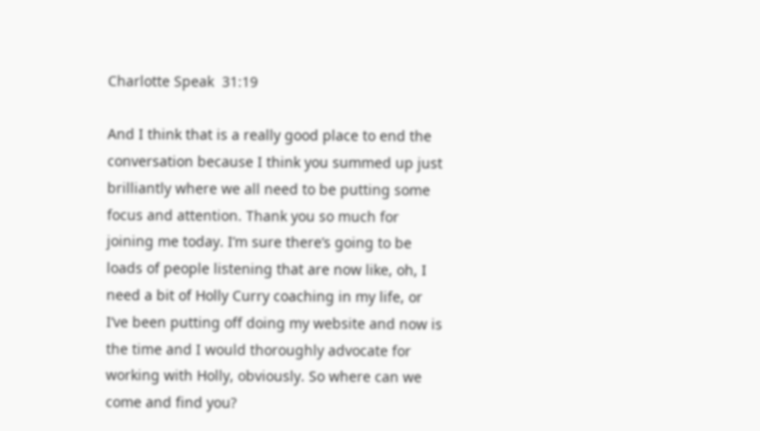Charlotte Speak  31:19

And I think that is a really good place to end the conversation because I think you summed up just brilliantly where we all need to be putting some focus and attention. Thank you so much for joining me today. I’m sure there’s going to be loads of people listening that are now like, oh, I need a bit of Holly Curry coaching in my life, or I’ve been putting off doing my website and now is the time and I would thoroughly advocate for working with Holly, obviously. So where can we come and find you?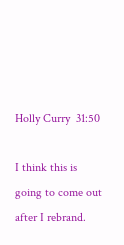Holly Curry  31:50

I think this is going to come out after I rebrand.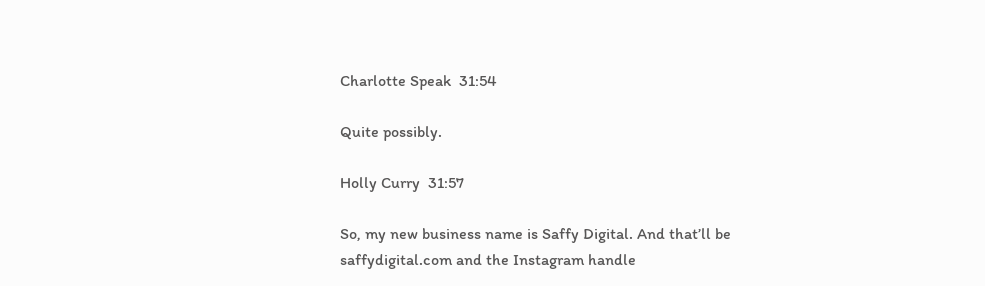Charlotte Speak  31:54

Quite possibly.

Holly Curry  31:57

So, my new business name is Saffy Digital. And that’ll be saffydigital.com and the Instagram handle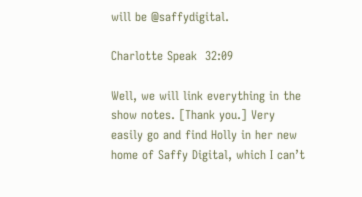will be @saffydigital.

Charlotte Speak  32:09

Well, we will link everything in the show notes. [Thank you.] Very easily go and find Holly in her new home of Saffy Digital, which I can’t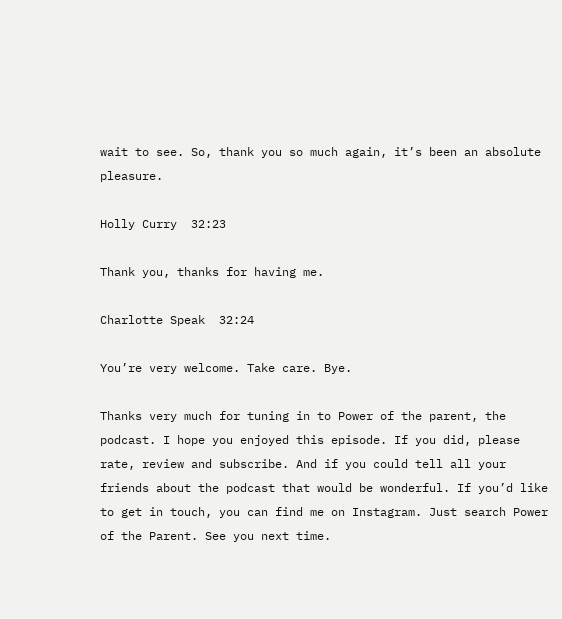wait to see. So, thank you so much again, it’s been an absolute pleasure.

Holly Curry  32:23

Thank you, thanks for having me.

Charlotte Speak  32:24

You’re very welcome. Take care. Bye.

Thanks very much for tuning in to Power of the parent, the podcast. I hope you enjoyed this episode. If you did, please rate, review and subscribe. And if you could tell all your friends about the podcast that would be wonderful. If you’d like to get in touch, you can find me on Instagram. Just search Power of the Parent. See you next time.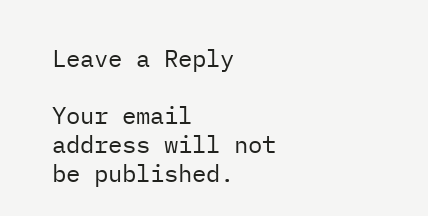Leave a Reply

Your email address will not be published.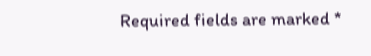Required fields are marked *